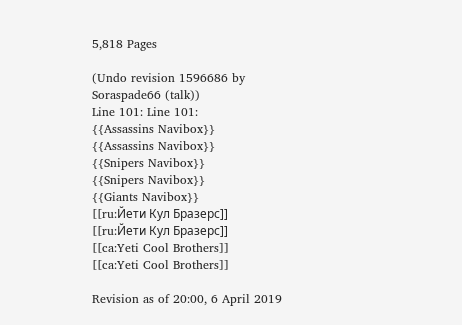5,818 Pages

(Undo revision 1596686 by Soraspade66 (talk))
Line 101: Line 101:
{{Assassins Navibox}}
{{Assassins Navibox}}
{{Snipers Navibox}}
{{Snipers Navibox}}
{{Giants Navibox}}
[[ru:Йети Кул Бразерс]]
[[ru:Йети Кул Бразерс]]
[[ca:Yeti Cool Brothers]]
[[ca:Yeti Cool Brothers]]

Revision as of 20:00, 6 April 2019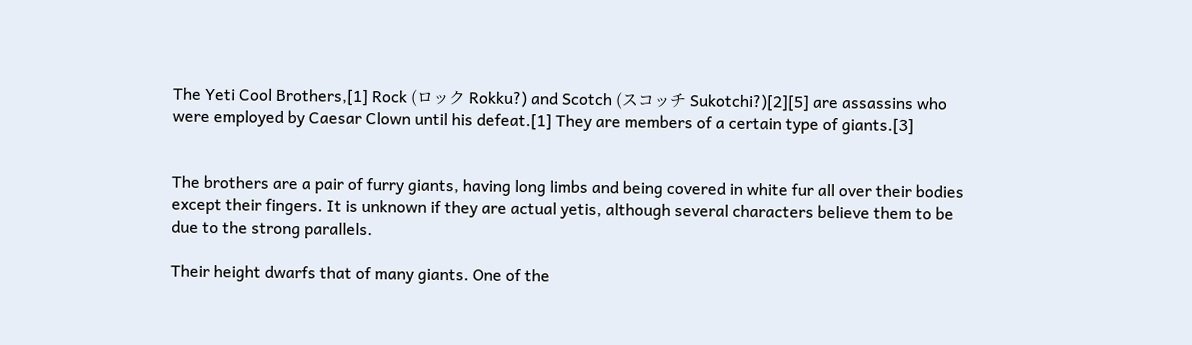The Yeti Cool Brothers,[1] Rock (ロック Rokku?) and Scotch (スコッチ Sukotchi?)[2][5] are assassins who were employed by Caesar Clown until his defeat.[1] They are members of a certain type of giants.[3]


The brothers are a pair of furry giants, having long limbs and being covered in white fur all over their bodies except their fingers. It is unknown if they are actual yetis, although several characters believe them to be due to the strong parallels.

Their height dwarfs that of many giants. One of the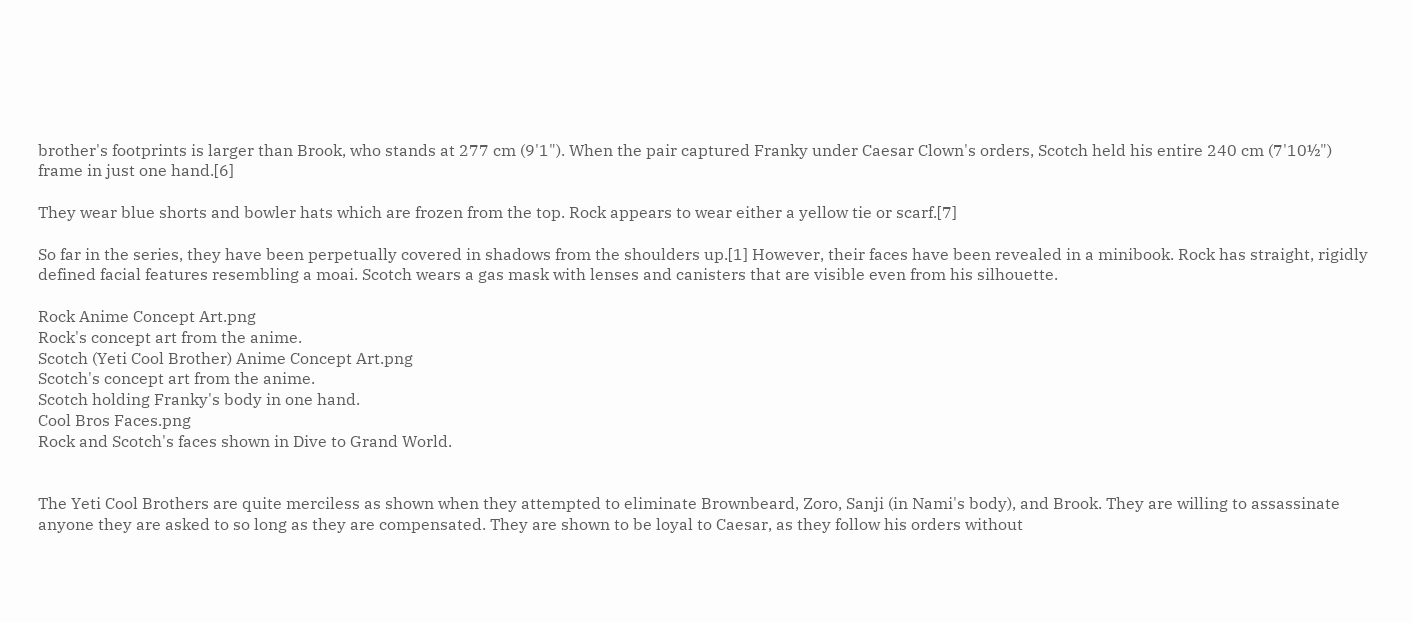brother's footprints is larger than Brook, who stands at 277 cm (9'1"). When the pair captured Franky under Caesar Clown's orders, Scotch held his entire 240 cm (7'10½") frame in just one hand.[6]

They wear blue shorts and bowler hats which are frozen from the top. Rock appears to wear either a yellow tie or scarf.[7]

So far in the series, they have been perpetually covered in shadows from the shoulders up.[1] However, their faces have been revealed in a minibook. Rock has straight, rigidly defined facial features resembling a moai. Scotch wears a gas mask with lenses and canisters that are visible even from his silhouette.

Rock Anime Concept Art.png
Rock's concept art from the anime.
Scotch (Yeti Cool Brother) Anime Concept Art.png
Scotch's concept art from the anime.
Scotch holding Franky's body in one hand.
Cool Bros Faces.png
Rock and Scotch's faces shown in Dive to Grand World.


The Yeti Cool Brothers are quite merciless as shown when they attempted to eliminate Brownbeard, Zoro, Sanji (in Nami's body), and Brook. They are willing to assassinate anyone they are asked to so long as they are compensated. They are shown to be loyal to Caesar, as they follow his orders without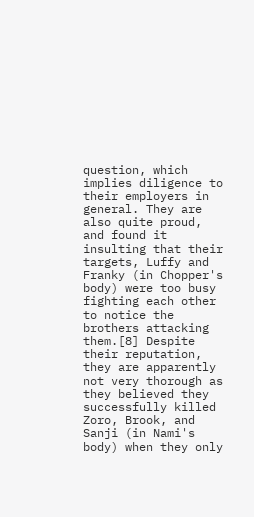question, which implies diligence to their employers in general. They are also quite proud, and found it insulting that their targets, Luffy and Franky (in Chopper's body) were too busy fighting each other to notice the brothers attacking them.[8] Despite their reputation, they are apparently not very thorough as they believed they successfully killed Zoro, Brook, and Sanji (in Nami's body) when they only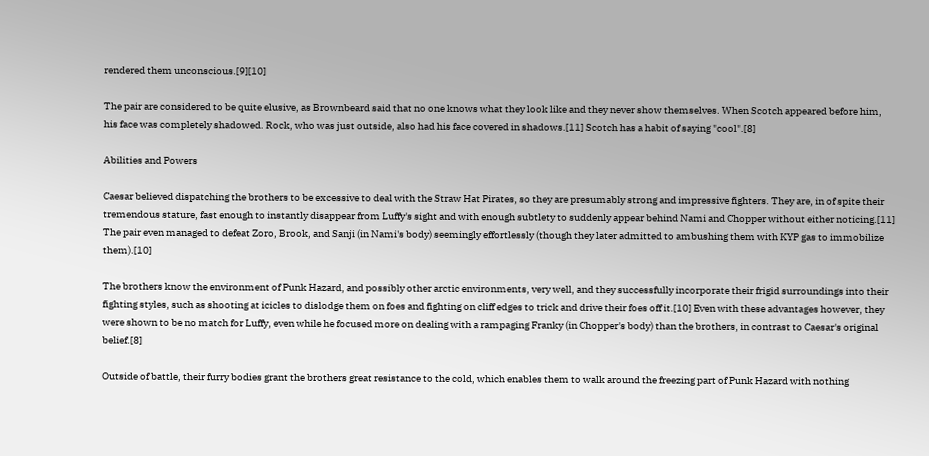rendered them unconscious.[9][10]

The pair are considered to be quite elusive, as Brownbeard said that no one knows what they look like and they never show themselves. When Scotch appeared before him, his face was completely shadowed. Rock, who was just outside, also had his face covered in shadows.[11] Scotch has a habit of saying "cool".[8]

Abilities and Powers

Caesar believed dispatching the brothers to be excessive to deal with the Straw Hat Pirates, so they are presumably strong and impressive fighters. They are, in of spite their tremendous stature, fast enough to instantly disappear from Luffy's sight and with enough subtlety to suddenly appear behind Nami and Chopper without either noticing.[11] The pair even managed to defeat Zoro, Brook, and Sanji (in Nami's body) seemingly effortlessly (though they later admitted to ambushing them with KYP gas to immobilize them).[10]

The brothers know the environment of Punk Hazard, and possibly other arctic environments, very well, and they successfully incorporate their frigid surroundings into their fighting styles, such as shooting at icicles to dislodge them on foes and fighting on cliff edges to trick and drive their foes off it.[10] Even with these advantages however, they were shown to be no match for Luffy, even while he focused more on dealing with a rampaging Franky (in Chopper's body) than the brothers, in contrast to Caesar's original belief.[8]

Outside of battle, their furry bodies grant the brothers great resistance to the cold, which enables them to walk around the freezing part of Punk Hazard with nothing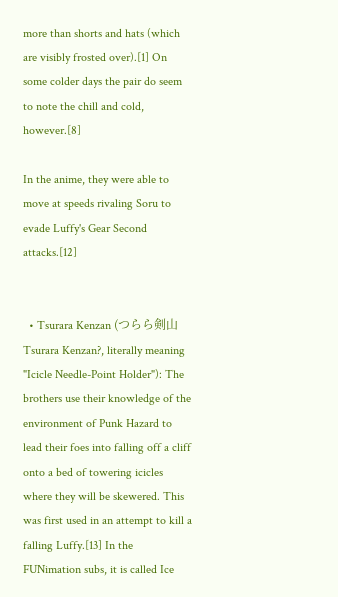more than shorts and hats (which are visibly frosted over).[1] On some colder days the pair do seem to note the chill and cold, however.[8]

In the anime, they were able to move at speeds rivaling Soru to evade Luffy's Gear Second attacks.[12]


  • Tsurara Kenzan (つらら剣山 Tsurara Kenzan?, literally meaning "Icicle Needle-Point Holder"): The brothers use their knowledge of the environment of Punk Hazard to lead their foes into falling off a cliff onto a bed of towering icicles where they will be skewered. This was first used in an attempt to kill a falling Luffy.[13] In the FUNimation subs, it is called Ice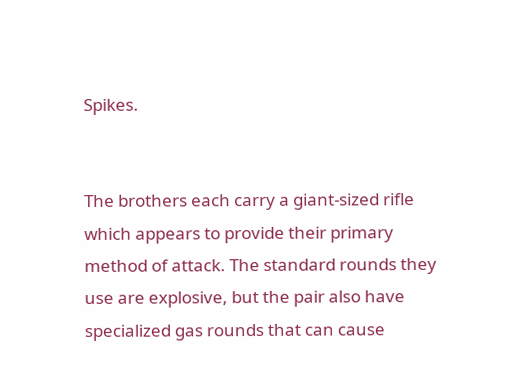Spikes.


The brothers each carry a giant-sized rifle which appears to provide their primary method of attack. The standard rounds they use are explosive, but the pair also have specialized gas rounds that can cause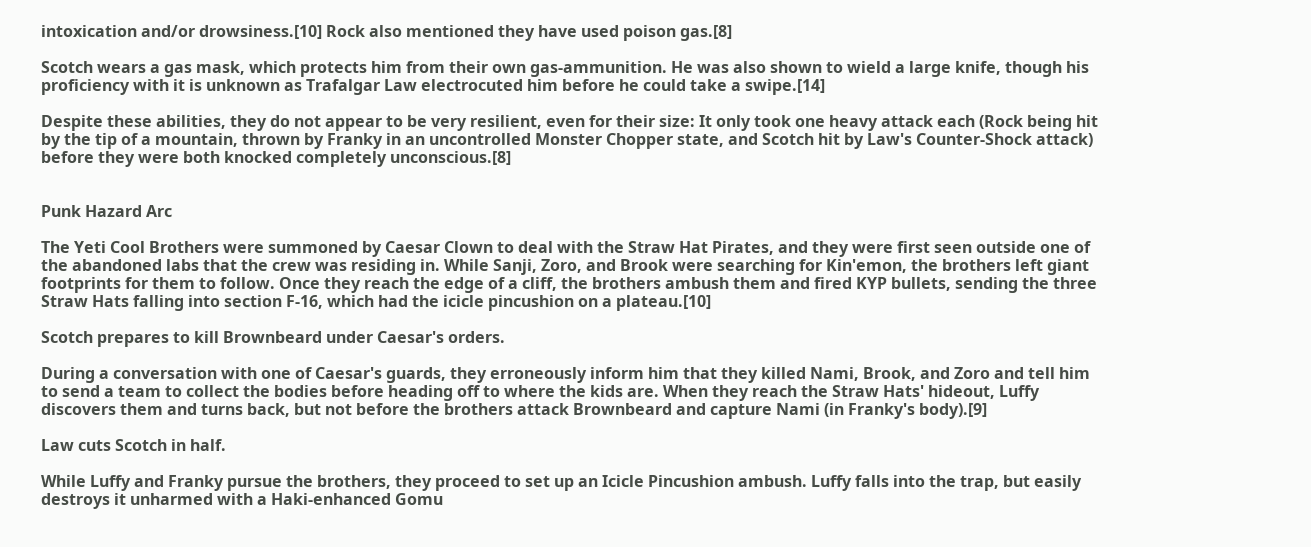intoxication and/or drowsiness.[10] Rock also mentioned they have used poison gas.[8]

Scotch wears a gas mask, which protects him from their own gas-ammunition. He was also shown to wield a large knife, though his proficiency with it is unknown as Trafalgar Law electrocuted him before he could take a swipe.[14]

Despite these abilities, they do not appear to be very resilient, even for their size: It only took one heavy attack each (Rock being hit by the tip of a mountain, thrown by Franky in an uncontrolled Monster Chopper state, and Scotch hit by Law's Counter-Shock attack) before they were both knocked completely unconscious.[8]


Punk Hazard Arc

The Yeti Cool Brothers were summoned by Caesar Clown to deal with the Straw Hat Pirates, and they were first seen outside one of the abandoned labs that the crew was residing in. While Sanji, Zoro, and Brook were searching for Kin'emon, the brothers left giant footprints for them to follow. Once they reach the edge of a cliff, the brothers ambush them and fired KYP bullets, sending the three Straw Hats falling into section F-16, which had the icicle pincushion on a plateau.[10]

Scotch prepares to kill Brownbeard under Caesar's orders.

During a conversation with one of Caesar's guards, they erroneously inform him that they killed Nami, Brook, and Zoro and tell him to send a team to collect the bodies before heading off to where the kids are. When they reach the Straw Hats' hideout, Luffy discovers them and turns back, but not before the brothers attack Brownbeard and capture Nami (in Franky's body).[9]

Law cuts Scotch in half.

While Luffy and Franky pursue the brothers, they proceed to set up an Icicle Pincushion ambush. Luffy falls into the trap, but easily destroys it unharmed with a Haki-enhanced Gomu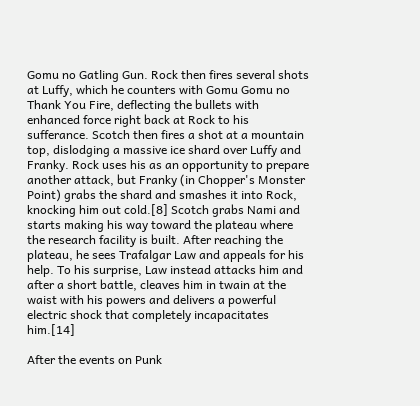Gomu no Gatling Gun. Rock then fires several shots at Luffy, which he counters with Gomu Gomu no Thank You Fire, deflecting the bullets with enhanced force right back at Rock to his sufferance. Scotch then fires a shot at a mountain top, dislodging a massive ice shard over Luffy and Franky. Rock uses his as an opportunity to prepare another attack, but Franky (in Chopper's Monster Point) grabs the shard and smashes it into Rock, knocking him out cold.[8] Scotch grabs Nami and starts making his way toward the plateau where the research facility is built. After reaching the plateau, he sees Trafalgar Law and appeals for his help. To his surprise, Law instead attacks him and after a short battle, cleaves him in twain at the waist with his powers and delivers a powerful electric shock that completely incapacitates him.[14]

After the events on Punk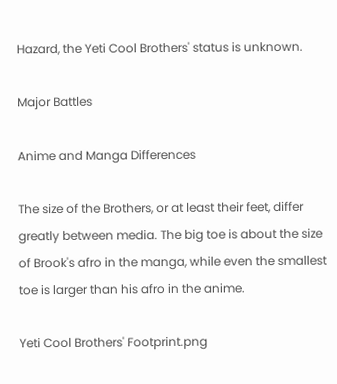Hazard, the Yeti Cool Brothers' status is unknown.

Major Battles

Anime and Manga Differences

The size of the Brothers, or at least their feet, differ greatly between media. The big toe is about the size of Brook's afro in the manga, while even the smallest toe is larger than his afro in the anime.

Yeti Cool Brothers' Footprint.png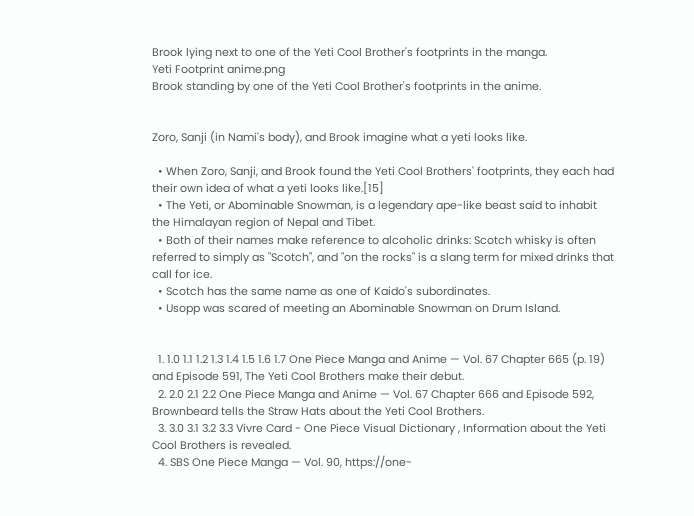Brook lying next to one of the Yeti Cool Brother's footprints in the manga.
Yeti Footprint anime.png
Brook standing by one of the Yeti Cool Brother's footprints in the anime.


Zoro, Sanji (in Nami's body), and Brook imagine what a yeti looks like.

  • When Zoro, Sanji, and Brook found the Yeti Cool Brothers' footprints, they each had their own idea of what a yeti looks like.[15]
  • The Yeti, or Abominable Snowman, is a legendary ape-like beast said to inhabit the Himalayan region of Nepal and Tibet.
  • Both of their names make reference to alcoholic drinks: Scotch whisky is often referred to simply as "Scotch", and "on the rocks" is a slang term for mixed drinks that call for ice.
  • Scotch has the same name as one of Kaido's subordinates.
  • Usopp was scared of meeting an Abominable Snowman on Drum Island.


  1. 1.0 1.1 1.2 1.3 1.4 1.5 1.6 1.7 One Piece Manga and Anime — Vol. 67 Chapter 665 (p. 19) and Episode 591, The Yeti Cool Brothers make their debut.
  2. 2.0 2.1 2.2 One Piece Manga and Anime — Vol. 67 Chapter 666 and Episode 592, Brownbeard tells the Straw Hats about the Yeti Cool Brothers.
  3. 3.0 3.1 3.2 3.3 Vivre Card - One Piece Visual Dictionary , Information about the Yeti Cool Brothers is revealed.
  4. SBS One Piece Manga — Vol. 90, https://one-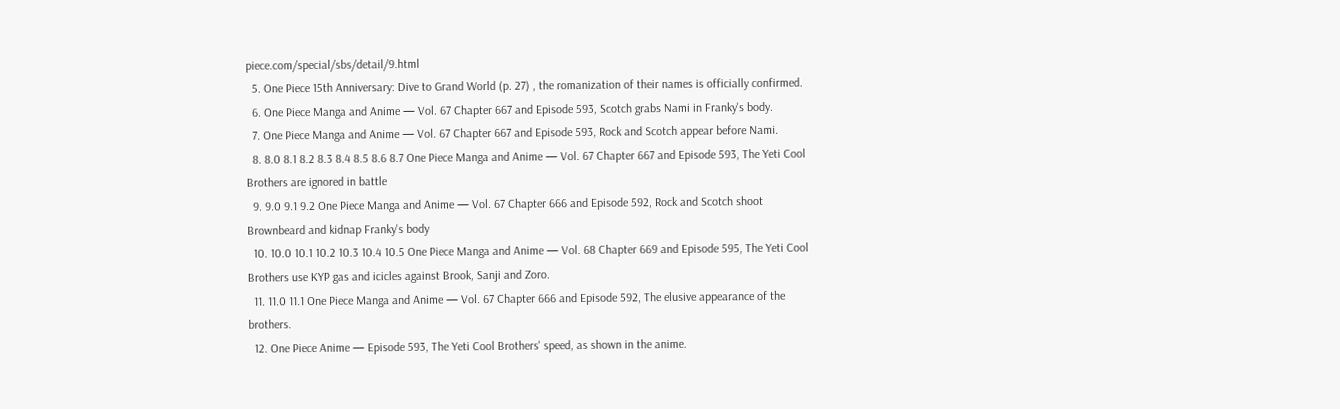piece.com/special/sbs/detail/9.html
  5. One Piece 15th Anniversary: Dive to Grand World (p. 27) , the romanization of their names is officially confirmed.
  6. One Piece Manga and Anime — Vol. 67 Chapter 667 and Episode 593, Scotch grabs Nami in Franky's body.
  7. One Piece Manga and Anime — Vol. 67 Chapter 667 and Episode 593, Rock and Scotch appear before Nami.
  8. 8.0 8.1 8.2 8.3 8.4 8.5 8.6 8.7 One Piece Manga and Anime — Vol. 67 Chapter 667 and Episode 593, The Yeti Cool Brothers are ignored in battle
  9. 9.0 9.1 9.2 One Piece Manga and Anime — Vol. 67 Chapter 666 and Episode 592, Rock and Scotch shoot Brownbeard and kidnap Franky's body
  10. 10.0 10.1 10.2 10.3 10.4 10.5 One Piece Manga and Anime — Vol. 68 Chapter 669 and Episode 595, The Yeti Cool Brothers use KYP gas and icicles against Brook, Sanji and Zoro.
  11. 11.0 11.1 One Piece Manga and Anime — Vol. 67 Chapter 666 and Episode 592, The elusive appearance of the brothers.
  12. One Piece Anime — Episode 593, The Yeti Cool Brothers' speed, as shown in the anime.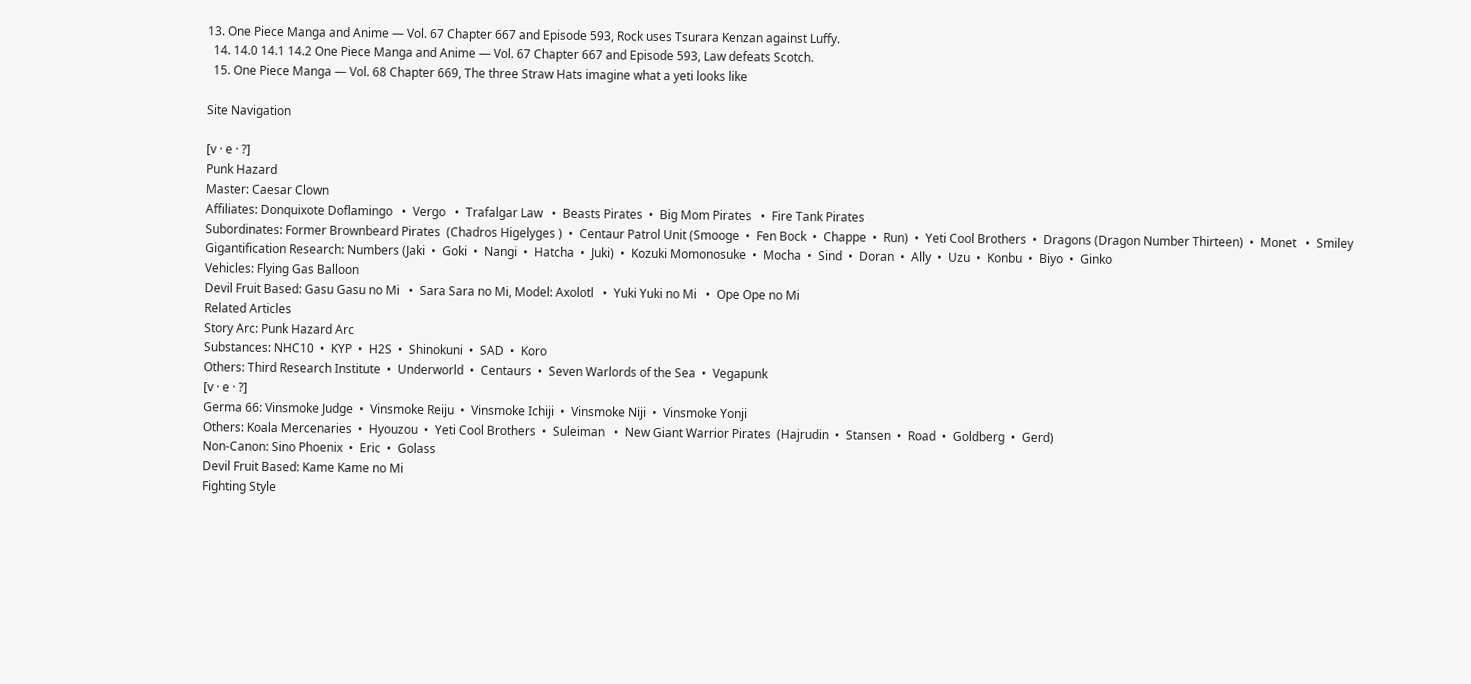13. One Piece Manga and Anime — Vol. 67 Chapter 667 and Episode 593, Rock uses Tsurara Kenzan against Luffy.
  14. 14.0 14.1 14.2 One Piece Manga and Anime — Vol. 67 Chapter 667 and Episode 593, Law defeats Scotch.
  15. One Piece Manga — Vol. 68 Chapter 669, The three Straw Hats imagine what a yeti looks like

Site Navigation

[v · e · ?]
Punk Hazard
Master: Caesar Clown
Affiliates: Donquixote Doflamingo   •  Vergo   •  Trafalgar Law   •  Beasts Pirates  •  Big Mom Pirates   •  Fire Tank Pirates
Subordinates: Former Brownbeard Pirates  (Chadros Higelyges )  •  Centaur Patrol Unit (Smooge  •  Fen Bock  •  Chappe  •  Run)  •  Yeti Cool Brothers  •  Dragons (Dragon Number Thirteen)  •  Monet   •  Smiley
Gigantification Research: Numbers (Jaki  •  Goki  •  Nangi  •  Hatcha  •  Juki)  •  Kozuki Momonosuke  •  Mocha  •  Sind  •  Doran  •  Ally  •  Uzu  •  Konbu  •  Biyo  •  Ginko
Vehicles: Flying Gas Balloon
Devil Fruit Based: Gasu Gasu no Mi   •  Sara Sara no Mi, Model: Axolotl   •  Yuki Yuki no Mi   •  Ope Ope no Mi
Related Articles
Story Arc: Punk Hazard Arc
Substances: NHC10  •  KYP  •  H2S  •  Shinokuni  •  SAD  •  Koro
Others: Third Research Institute  •  Underworld  •  Centaurs  •  Seven Warlords of the Sea  •  Vegapunk
[v · e · ?]
Germa 66: Vinsmoke Judge  •  Vinsmoke Reiju  •  Vinsmoke Ichiji  •  Vinsmoke Niji  •  Vinsmoke Yonji
Others: Koala Mercenaries  •  Hyouzou  •  Yeti Cool Brothers  •  Suleiman   •  New Giant Warrior Pirates  (Hajrudin  •  Stansen  •  Road  •  Goldberg  •  Gerd)
Non-Canon: Sino Phoenix  •  Eric  •  Golass
Devil Fruit Based: Kame Kame no Mi
Fighting Style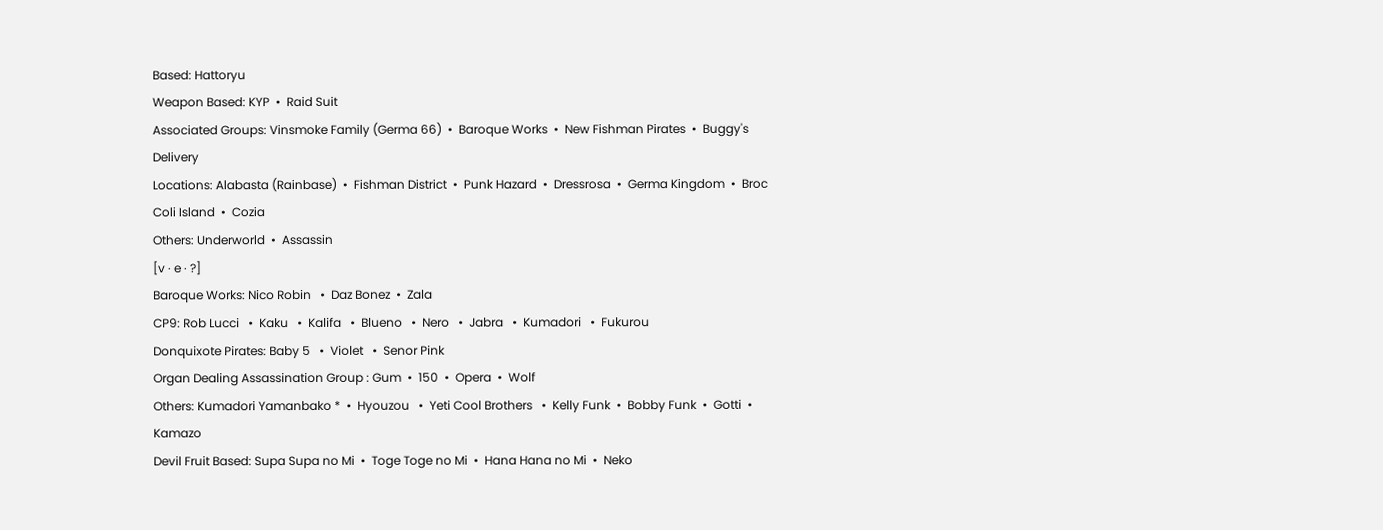Based: Hattoryu
Weapon Based: KYP  •  Raid Suit
Associated Groups: Vinsmoke Family (Germa 66)  •  Baroque Works  •  New Fishman Pirates  •  Buggy's Delivery
Locations: Alabasta (Rainbase)  •  Fishman District  •  Punk Hazard  •  Dressrosa  •  Germa Kingdom  •  Broc Coli Island  •  Cozia
Others: Underworld  •  Assassin
[v · e · ?]
Baroque Works: Nico Robin   •  Daz Bonez  •  Zala
CP9: Rob Lucci   •  Kaku   •  Kalifa   •  Blueno   •  Nero   •  Jabra   •  Kumadori   •  Fukurou
Donquixote Pirates: Baby 5   •  Violet   •  Senor Pink
Organ Dealing Assassination Group : Gum  •  150  •  Opera  •  Wolf
Others: Kumadori Yamanbako *  •  Hyouzou   •  Yeti Cool Brothers   •  Kelly Funk  •  Bobby Funk  •  Gotti  •  Kamazo
Devil Fruit Based: Supa Supa no Mi  •  Toge Toge no Mi  •  Hana Hana no Mi  •  Neko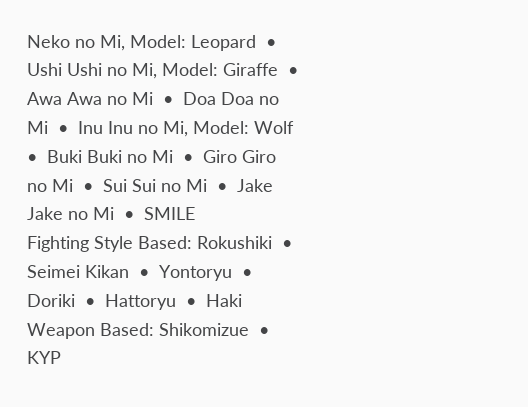Neko no Mi, Model: Leopard  •  Ushi Ushi no Mi, Model: Giraffe  •  Awa Awa no Mi  •  Doa Doa no Mi  •  Inu Inu no Mi, Model: Wolf  •  Buki Buki no Mi  •  Giro Giro no Mi  •  Sui Sui no Mi  •  Jake Jake no Mi  •  SMILE
Fighting Style Based: Rokushiki  •  Seimei Kikan  •  Yontoryu  •  Doriki  •  Hattoryu  •  Haki
Weapon Based: Shikomizue  •  KYP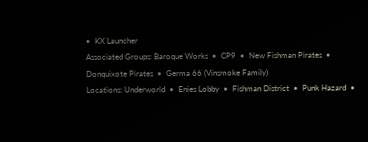•  KX Launcher
Associated Groups: Baroque Works  •  CP9  •  New Fishman Pirates  •  Donquixote Pirates  •  Germa 66 (Vinsmoke Family)
Locations: Underworld  •  Enies Lobby  •  Fishman District  •  Punk Hazard  •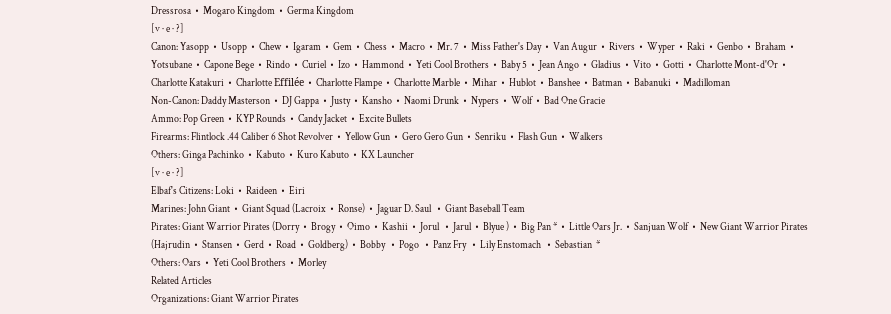Dressrosa  •  Mogaro Kingdom  •  Germa Kingdom
[v · e · ?]
Canon: Yasopp  •  Usopp  •  Chew  •  Igaram  •  Gem  •  Chess  •  Macro  •  Mr. 7  •  Miss Father's Day  •  Van Augur  •  Rivers  •  Wyper  •  Raki  •  Genbo  •  Braham  •  Yotsubane  •  Capone Bege  •  Rindo  •  Curiel  •  Izo  •  Hammond  •  Yeti Cool Brothers  •  Baby 5  •  Jean Ango  •  Gladius  •  Vito  •  Gotti  •  Charlotte Mont-d'Or  •  Charlotte Katakuri  •  Charlotte Effilée  •  Charlotte Flampe  •  Charlotte Marble  •  Mihar  •  Hublot  •  Banshee  •  Batman  •  Babanuki  •  Madilloman
Non-Canon: Daddy Masterson  •  DJ Gappa  •  Justy  •  Kansho  •  Naomi Drunk  •  Nypers  •  Wolf  •  Bad One Gracie
Ammo: Pop Green  •  KYP Rounds  •  Candy Jacket  •  Excite Bullets
Firearms: Flintlock .44 Caliber 6 Shot Revolver  •  Yellow Gun  •  Gero Gero Gun  •  Senriku  •  Flash Gun  •  Walkers
Others: Ginga Pachinko  •  Kabuto  •  Kuro Kabuto  •  KX Launcher
[v · e · ?]
Elbaf's Citizens: Loki  •  Raideen  •  Eiri
Marines: John Giant  •  Giant Squad (Lacroix  •  Ronse)  •  Jaguar D. Saul   •  Giant Baseball Team
Pirates: Giant Warrior Pirates (Dorry  •  Brogy  •  Oimo  •  Kashii  •  Jorul   •  Jarul  •  Blyue )  •  Big Pan *  •  Little Oars Jr.  •  Sanjuan Wolf  •  New Giant Warrior Pirates (Hajrudin  •  Stansen  •  Gerd  •  Road  •  Goldberg)  •  Bobby   •  Pogo   •  Panz Fry   •  Lily Enstomach   •  Sebastian  *
Others: Oars  •  Yeti Cool Brothers  •  Morley
Related Articles
Organizations: Giant Warrior Pirates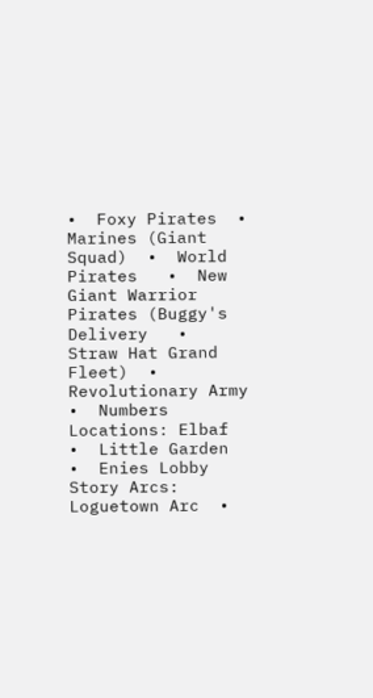•  Foxy Pirates  •  Marines (Giant Squad)  •  World Pirates   •  New Giant Warrior Pirates (Buggy's Delivery   •  Straw Hat Grand Fleet)  •  Revolutionary Army  •  Numbers
Locations: Elbaf  •  Little Garden  •  Enies Lobby
Story Arcs: Loguetown Arc  •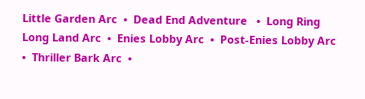Little Garden Arc  •  Dead End Adventure   •  Long Ring Long Land Arc  •  Enies Lobby Arc  •  Post-Enies Lobby Arc  •  Thriller Bark Arc  •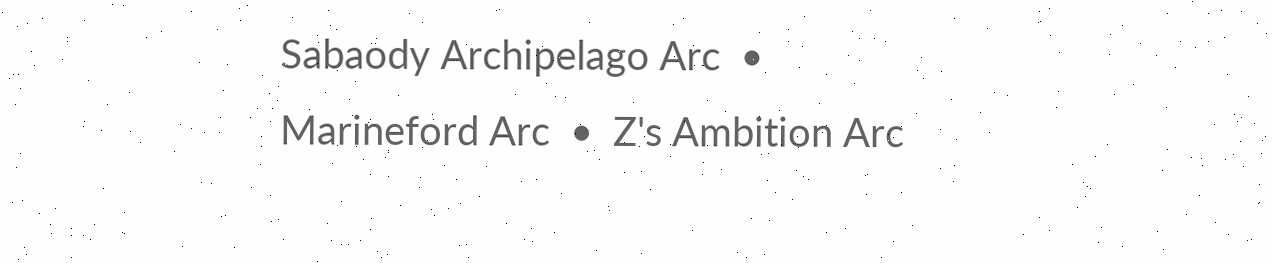Sabaody Archipelago Arc  •  Marineford Arc  •  Z's Ambition Arc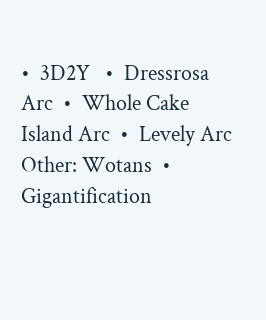•  3D2Y   •  Dressrosa Arc  •  Whole Cake Island Arc  •  Levely Arc
Other: Wotans  •  Gigantification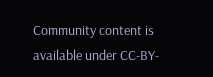Community content is available under CC-BY-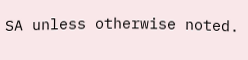SA unless otherwise noted.